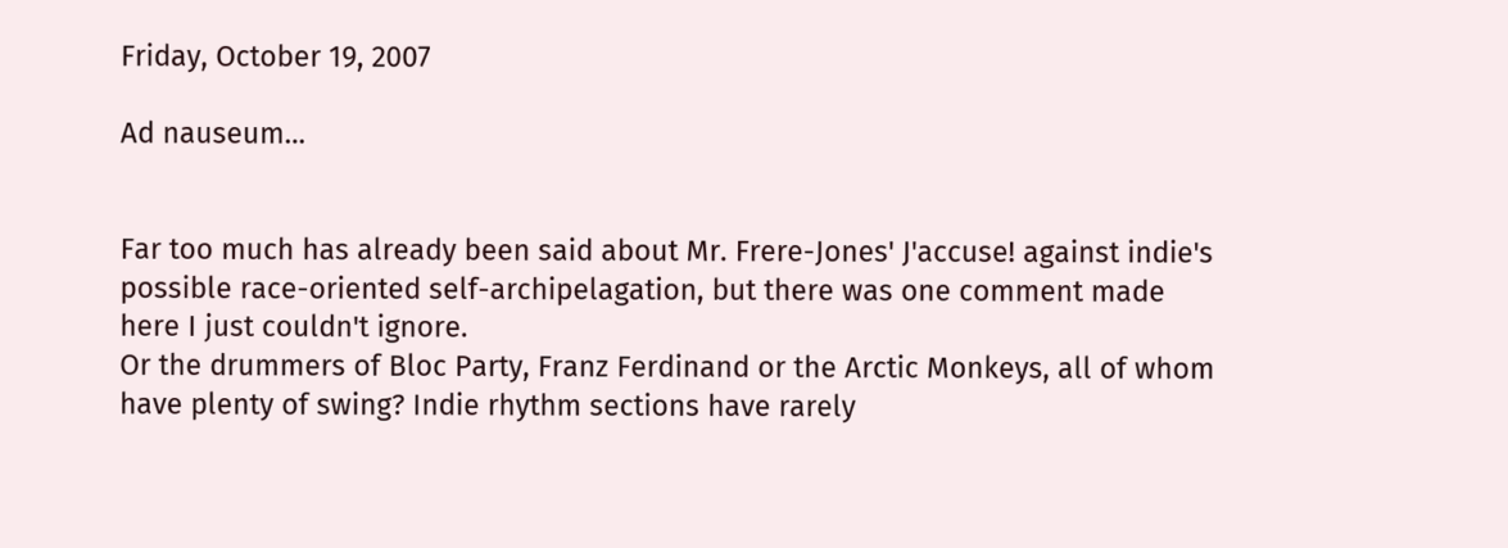Friday, October 19, 2007

Ad nauseum...


Far too much has already been said about Mr. Frere-Jones' J'accuse! against indie's possible race-oriented self-archipelagation, but there was one comment made here I just couldn't ignore.
Or the drummers of Bloc Party, Franz Ferdinand or the Arctic Monkeys, all of whom have plenty of swing? Indie rhythm sections have rarely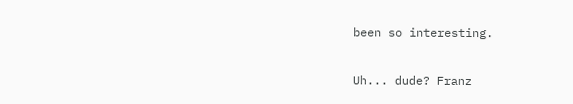been so interesting.

Uh... dude? Franz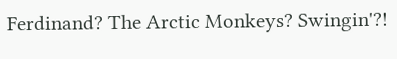Ferdinand? The Arctic Monkeys? Swingin'?!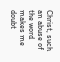Christ, such an abuse of the word makes me doubt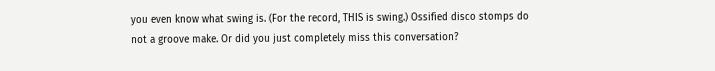you even know what swing is. (For the record, THIS is swing.) Ossified disco stomps do not a groove make. Or did you just completely miss this conversation?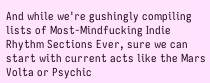And while we're gushingly compiling lists of Most-Mindfucking Indie Rhythm Sections Ever, sure we can start with current acts like the Mars Volta or Psychic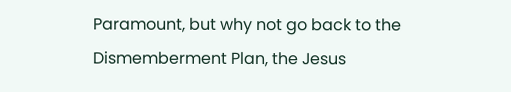Paramount, but why not go back to the Dismemberment Plan, the Jesus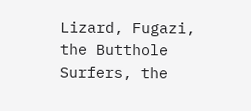Lizard, Fugazi, the Butthole Surfers, the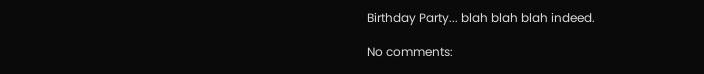Birthday Party... blah blah blah indeed.

No comments: